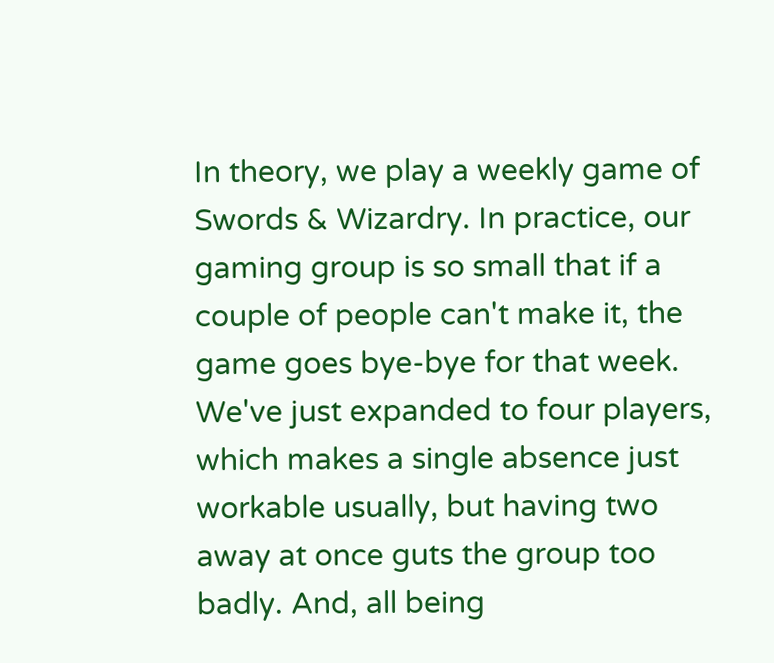In theory, we play a weekly game of Swords & Wizardry. In practice, our gaming group is so small that if a couple of people can't make it, the game goes bye-bye for that week. We've just expanded to four players, which makes a single absence just workable usually, but having two away at once guts the group too badly. And, all being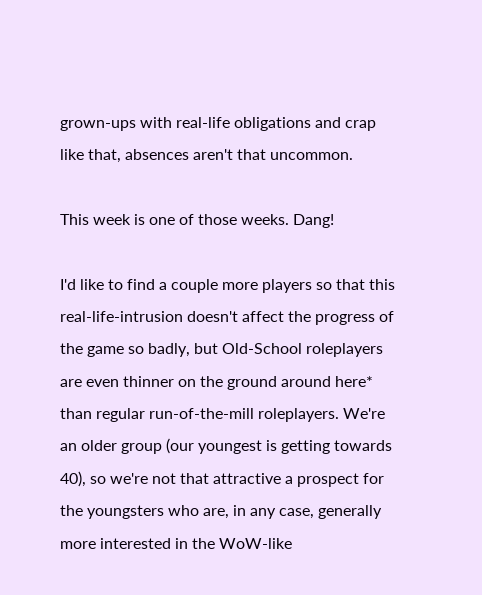grown-ups with real-life obligations and crap like that, absences aren't that uncommon.

This week is one of those weeks. Dang!

I'd like to find a couple more players so that this real-life-intrusion doesn't affect the progress of the game so badly, but Old-School roleplayers are even thinner on the ground around here* than regular run-of-the-mill roleplayers. We're an older group (our youngest is getting towards 40), so we're not that attractive a prospect for the youngsters who are, in any case, generally more interested in the WoW-like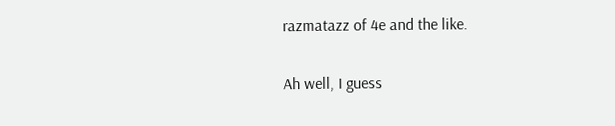razmatazz of 4e and the like.

Ah well, I guess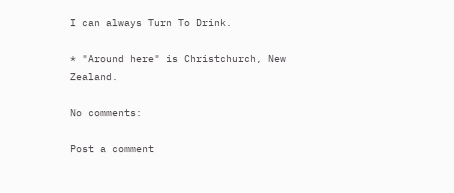I can always Turn To Drink.

* "Around here" is Christchurch, New Zealand.

No comments:

Post a comment